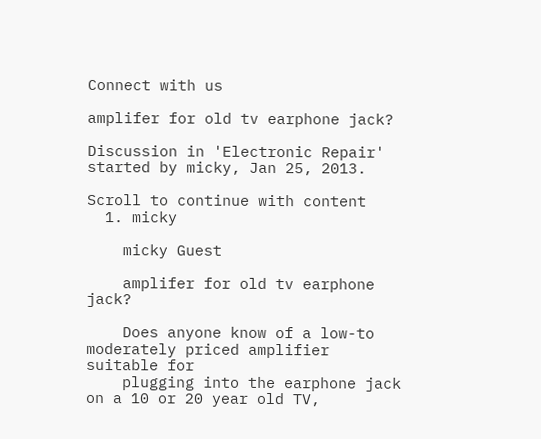Connect with us

amplifer for old tv earphone jack?

Discussion in 'Electronic Repair' started by micky, Jan 25, 2013.

Scroll to continue with content
  1. micky

    micky Guest

    amplifer for old tv earphone jack?

    Does anyone know of a low-to moderately priced amplifier suitable for
    plugging into the earphone jack on a 10 or 20 year old TV,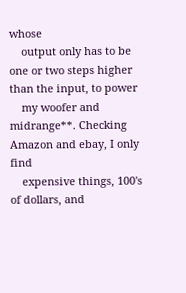whose
    output only has to be one or two steps higher than the input, to power
    my woofer and midrange**. Checking Amazon and ebay, I only find
    expensive things, 100's of dollars, and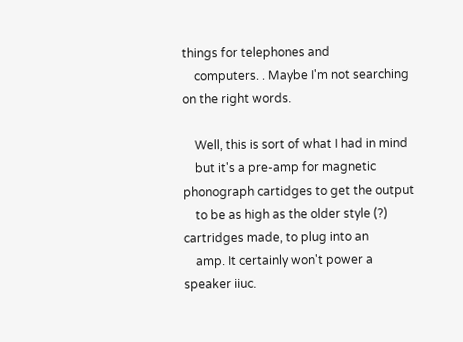things for telephones and
    computers. . Maybe I'm not searching on the right words.

    Well, this is sort of what I had in mind
    but it's a pre-amp for magnetic phonograph cartidges to get the output
    to be as high as the older style (?) cartridges made, to plug into an
    amp. It certainly won't power a speaker iiuc.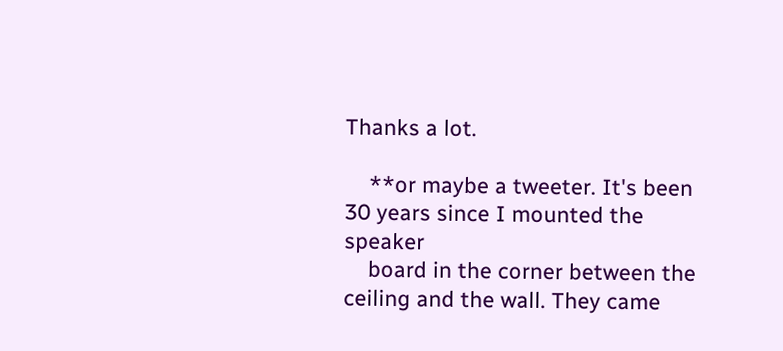Thanks a lot.

    **or maybe a tweeter. It's been 30 years since I mounted the speaker
    board in the corner between the ceiling and the wall. They came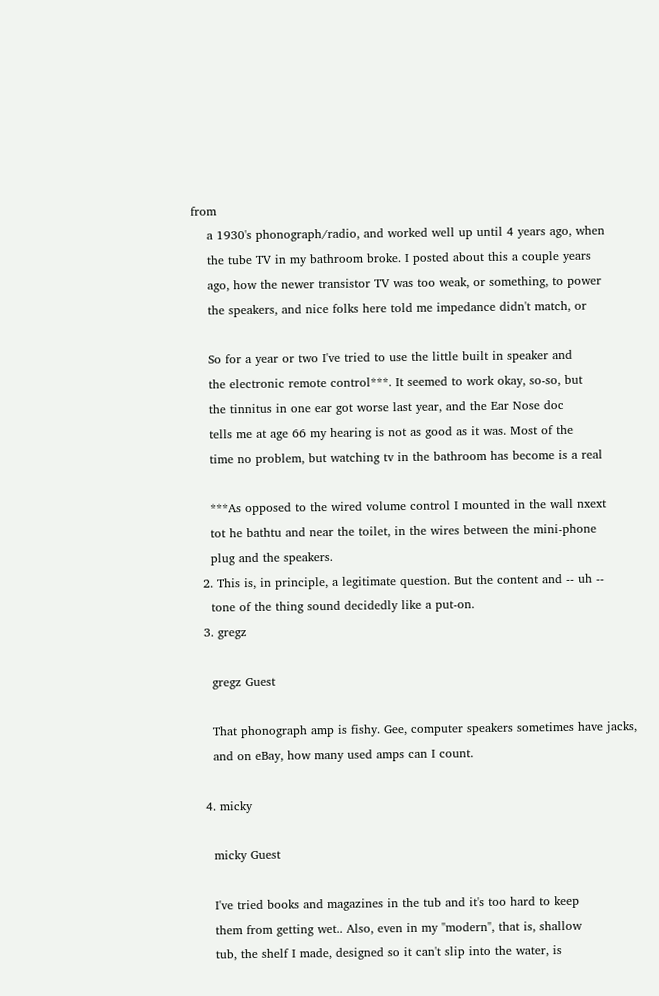from
    a 1930's phonograph/radio, and worked well up until 4 years ago, when
    the tube TV in my bathroom broke. I posted about this a couple years
    ago, how the newer transistor TV was too weak, or something, to power
    the speakers, and nice folks here told me impedance didn't match, or

    So for a year or two I've tried to use the little built in speaker and
    the electronic remote control***. It seemed to work okay, so-so, but
    the tinnitus in one ear got worse last year, and the Ear Nose doc
    tells me at age 66 my hearing is not as good as it was. Most of the
    time no problem, but watching tv in the bathroom has become is a real

    ***As opposed to the wired volume control I mounted in the wall nxext
    tot he bathtu and near the toilet, in the wires between the mini-phone
    plug and the speakers.
  2. This is, in principle, a legitimate question. But the content and -- uh --
    tone of the thing sound decidedly like a put-on.
  3. gregz

    gregz Guest

    That phonograph amp is fishy. Gee, computer speakers sometimes have jacks,
    and on eBay, how many used amps can I count.

  4. micky

    micky Guest

    I've tried books and magazines in the tub and it's too hard to keep
    them from getting wet.. Also, even in my "modern", that is, shallow
    tub, the shelf I made, designed so it can't slip into the water, is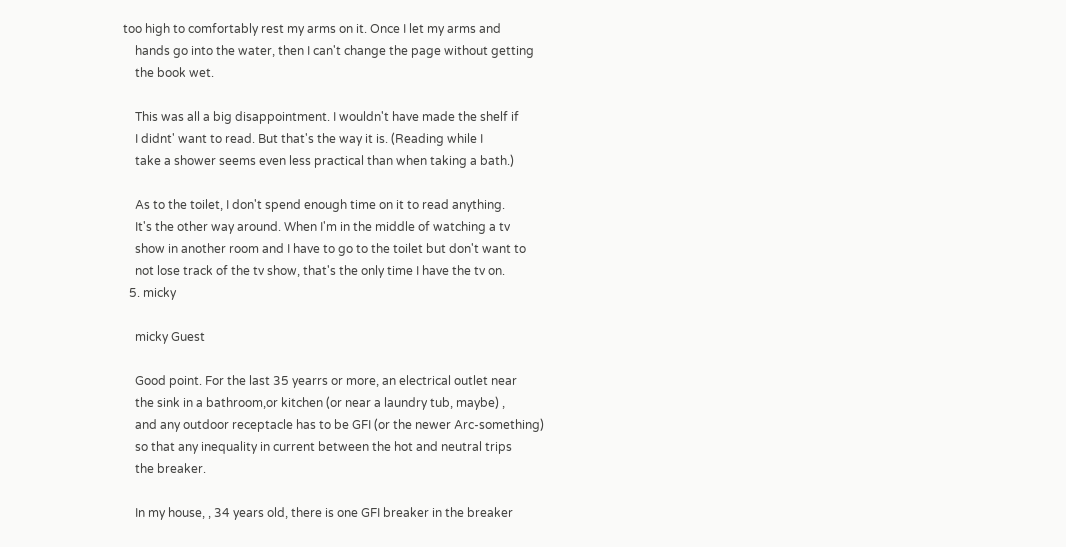too high to comfortably rest my arms on it. Once I let my arms and
    hands go into the water, then I can't change the page without getting
    the book wet.

    This was all a big disappointment. I wouldn't have made the shelf if
    I didnt' want to read. But that's the way it is. (Reading while I
    take a shower seems even less practical than when taking a bath.)

    As to the toilet, I don't spend enough time on it to read anything.
    It's the other way around. When I'm in the middle of watching a tv
    show in another room and I have to go to the toilet but don't want to
    not lose track of the tv show, that's the only time I have the tv on.
  5. micky

    micky Guest

    Good point. For the last 35 yearrs or more, an electrical outlet near
    the sink in a bathroom,or kitchen (or near a laundry tub, maybe) ,
    and any outdoor receptacle has to be GFI (or the newer Arc-something)
    so that any inequality in current between the hot and neutral trips
    the breaker.

    In my house, , 34 years old, there is one GFI breaker in the breaker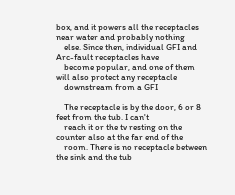box, and it powers all the receptacles near water and probably nothing
    else. Since then, individual GFI and Arc-fault receptacles have
    become popular, and one of them will also protect any receptacle
    downstream from a GFI

    The receptacle is by the door, 6 or 8 feet from the tub. I can't
    reach it or the tv resting on the counter also at the far end of the
    room. There is no receptacle between the sink and the tub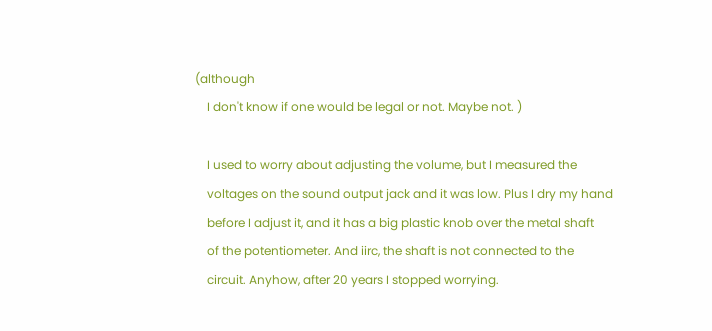(although
    I don't know if one would be legal or not. Maybe not. )

    I used to worry about adjusting the volume, but I measured the
    voltages on the sound output jack and it was low. Plus I dry my hand
    before I adjust it, and it has a big plastic knob over the metal shaft
    of the potentiometer. And iirc, the shaft is not connected to the
    circuit. Anyhow, after 20 years I stopped worrying.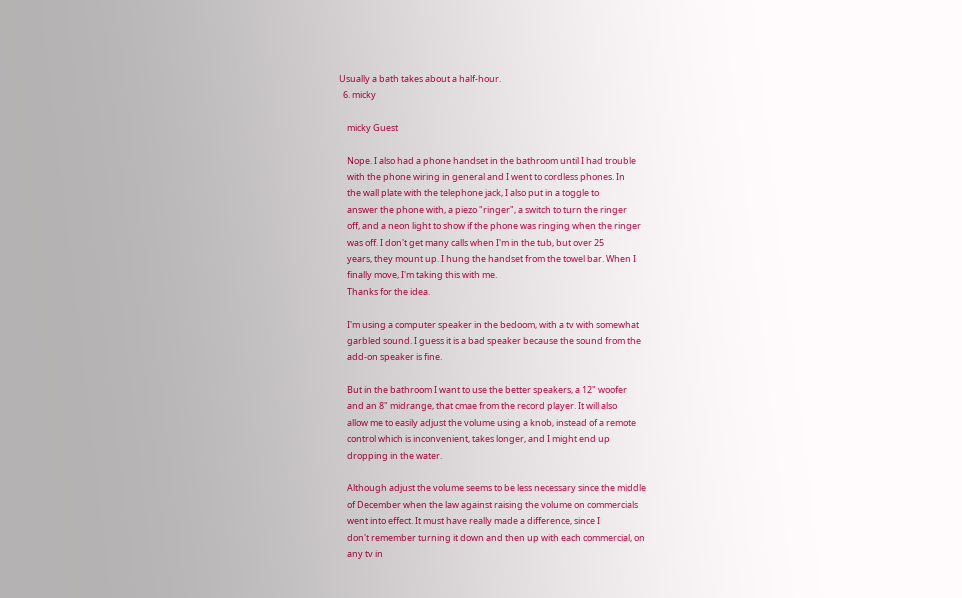Usually a bath takes about a half-hour.
  6. micky

    micky Guest

    Nope. I also had a phone handset in the bathroom until I had trouble
    with the phone wiring in general and I went to cordless phones. In
    the wall plate with the telephone jack, I also put in a toggle to
    answer the phone with, a piezo "ringer", a switch to turn the ringer
    off, and a neon light to show if the phone was ringing when the ringer
    was off. I don't get many calls when I'm in the tub, but over 25
    years, they mount up. I hung the handset from the towel bar. When I
    finally move, I'm taking this with me.
    Thanks for the idea.

    I'm using a computer speaker in the bedoom, with a tv with somewhat
    garbled sound. I guess it is a bad speaker because the sound from the
    add-on speaker is fine.

    But in the bathroom I want to use the better speakers, a 12" woofer
    and an 8" midrange, that cmae from the record player. It will also
    allow me to easily adjust the volume using a knob, instead of a remote
    control which is inconvenient, takes longer, and I might end up
    dropping in the water.

    Although adjust the volume seems to be less necessary since the middle
    of December when the law against raising the volume on commercials
    went into effect. It must have really made a difference, since I
    don't remember turning it down and then up with each commercial, on
    any tv in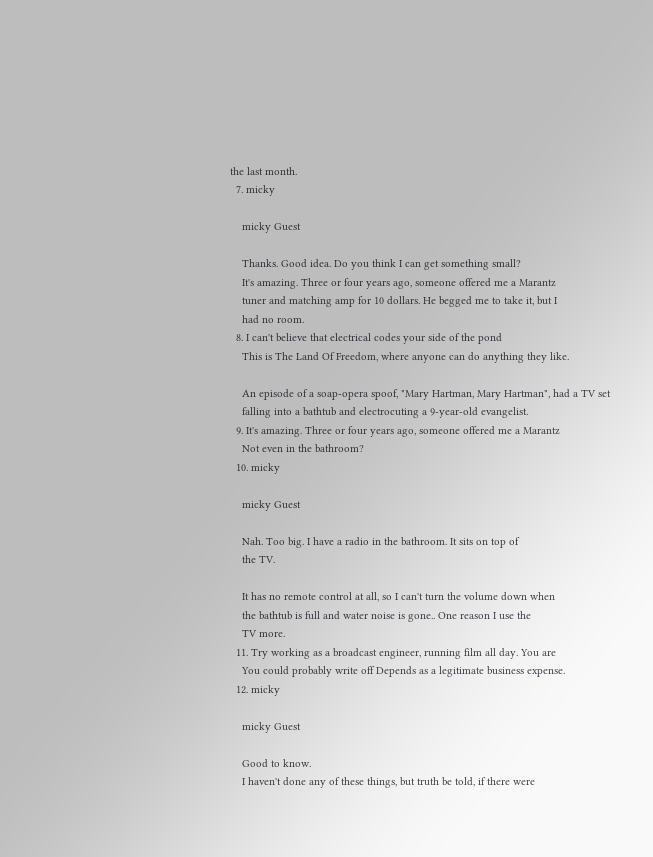the last month.
  7. micky

    micky Guest

    Thanks. Good idea. Do you think I can get something small?
    It's amazing. Three or four years ago, someone offered me a Marantz
    tuner and matching amp for 10 dollars. He begged me to take it, but I
    had no room.
  8. I can't believe that electrical codes your side of the pond
    This is The Land Of Freedom, where anyone can do anything they like.

    An episode of a soap-opera spoof, "Mary Hartman, Mary Hartman", had a TV set
    falling into a bathtub and electrocuting a 9-year-old evangelist.
  9. It's amazing. Three or four years ago, someone offered me a Marantz
    Not even in the bathroom?
  10. micky

    micky Guest

    Nah. Too big. I have a radio in the bathroom. It sits on top of
    the TV.

    It has no remote control at all, so I can't turn the volume down when
    the bathtub is full and water noise is gone.. One reason I use the
    TV more.
  11. Try working as a broadcast engineer, running film all day. You are
    You could probably write off Depends as a legitimate business expense.
  12. micky

    micky Guest

    Good to know.
    I haven't done any of these things, but truth be told, if there were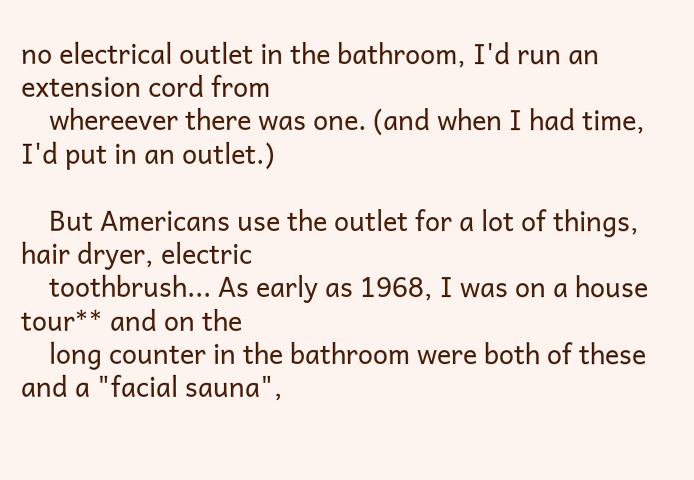no electrical outlet in the bathroom, I'd run an extension cord from
    whereever there was one. (and when I had time, I'd put in an outlet.)

    But Americans use the outlet for a lot of things, hair dryer, electric
    toothbrush... As early as 1968, I was on a house tour** and on the
    long counter in the bathroom were both of these and a "facial sauna",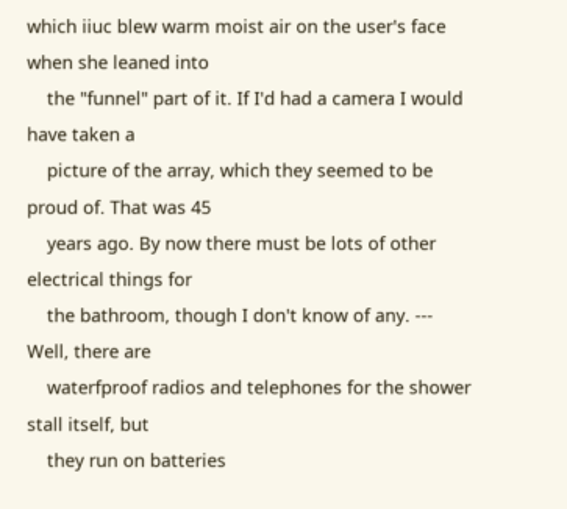which iiuc blew warm moist air on the user's face when she leaned into
    the "funnel" part of it. If I'd had a camera I would have taken a
    picture of the array, which they seemed to be proud of. That was 45
    years ago. By now there must be lots of other electrical things for
    the bathroom, though I don't know of any. --- Well, there are
    waterfproof radios and telephones for the shower stall itself, but
    they run on batteries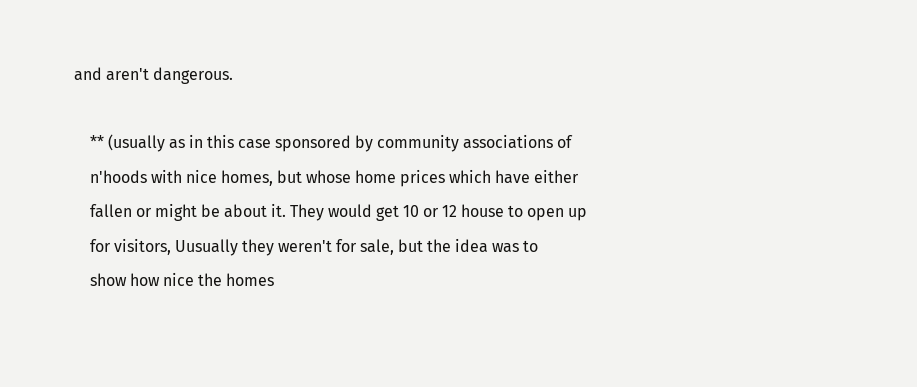and aren't dangerous.

    ** (usually as in this case sponsored by community associations of
    n'hoods with nice homes, but whose home prices which have either
    fallen or might be about it. They would get 10 or 12 house to open up
    for visitors, Uusually they weren't for sale, but the idea was to
    show how nice the homes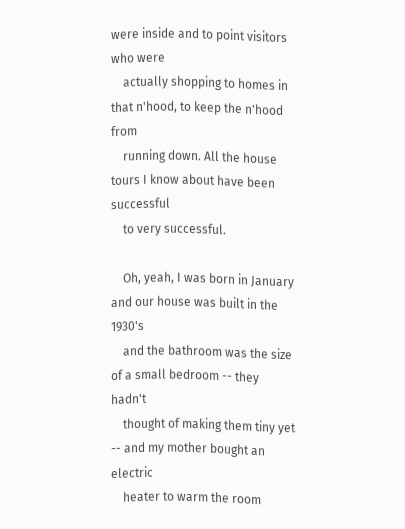were inside and to point visitors who were
    actually shopping to homes in that n'hood, to keep the n'hood from
    running down. All the house tours I know about have been successful
    to very successful.

    Oh, yeah, I was born in January and our house was built in the 1930's
    and the bathroom was the size of a small bedroom -- they hadn't
    thought of making them tiny yet -- and my mother bought an electric
    heater to warm the room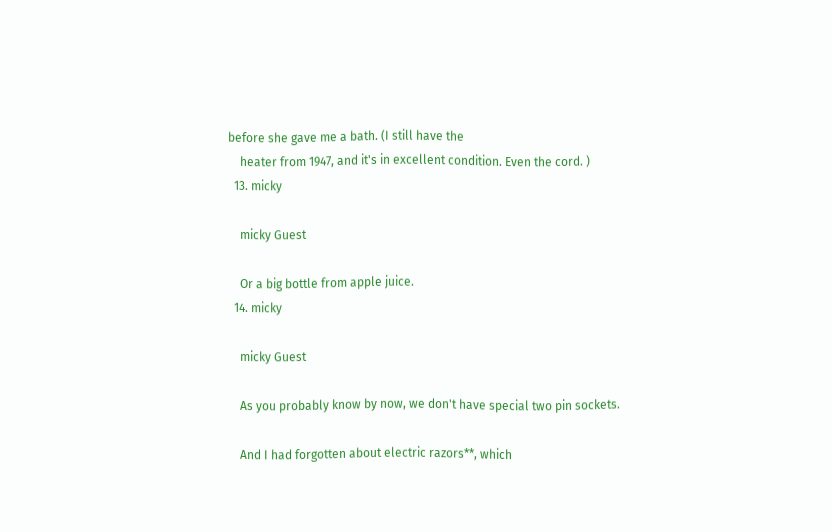before she gave me a bath. (I still have the
    heater from 1947, and it's in excellent condition. Even the cord. )
  13. micky

    micky Guest

    Or a big bottle from apple juice.
  14. micky

    micky Guest

    As you probably know by now, we don't have special two pin sockets.

    And I had forgotten about electric razors**, which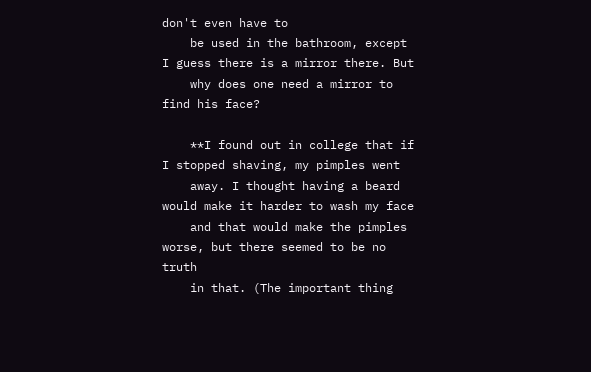don't even have to
    be used in the bathroom, except I guess there is a mirror there. But
    why does one need a mirror to find his face?

    **I found out in college that if I stopped shaving, my pimples went
    away. I thought having a beard would make it harder to wash my face
    and that would make the pimples worse, but there seemed to be no truth
    in that. (The important thing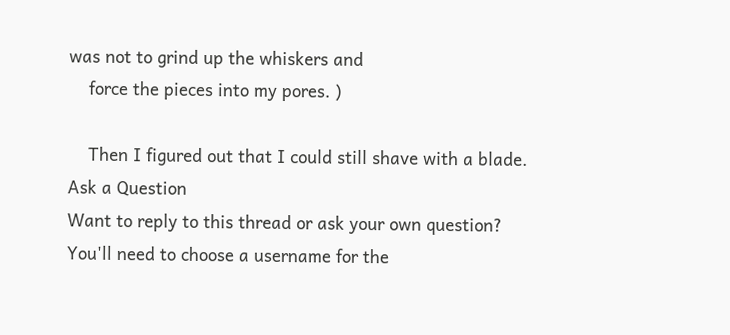was not to grind up the whiskers and
    force the pieces into my pores. )

    Then I figured out that I could still shave with a blade.
Ask a Question
Want to reply to this thread or ask your own question?
You'll need to choose a username for the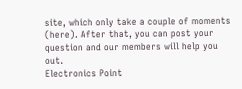site, which only take a couple of moments (here). After that, you can post your question and our members will help you out.
Electronics Point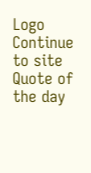Logo
Continue to site
Quote of the day